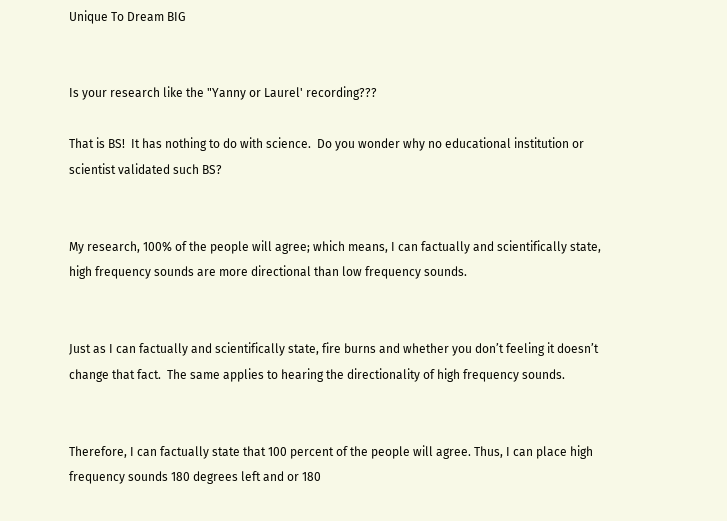Unique To Dream BIG


Is your research like the "Yanny or Laurel' recording???

That is BS!  It has nothing to do with science.  Do you wonder why no educational institution or scientist validated such BS?


My research, 100% of the people will agree; which means, I can factually and scientifically state, high frequency sounds are more directional than low frequency sounds.


Just as I can factually and scientifically state, fire burns and whether you don’t feeling it doesn’t change that fact.  The same applies to hearing the directionality of high frequency sounds.


Therefore, I can factually state that 100 percent of the people will agree. Thus, I can place high frequency sounds 180 degrees left and or 180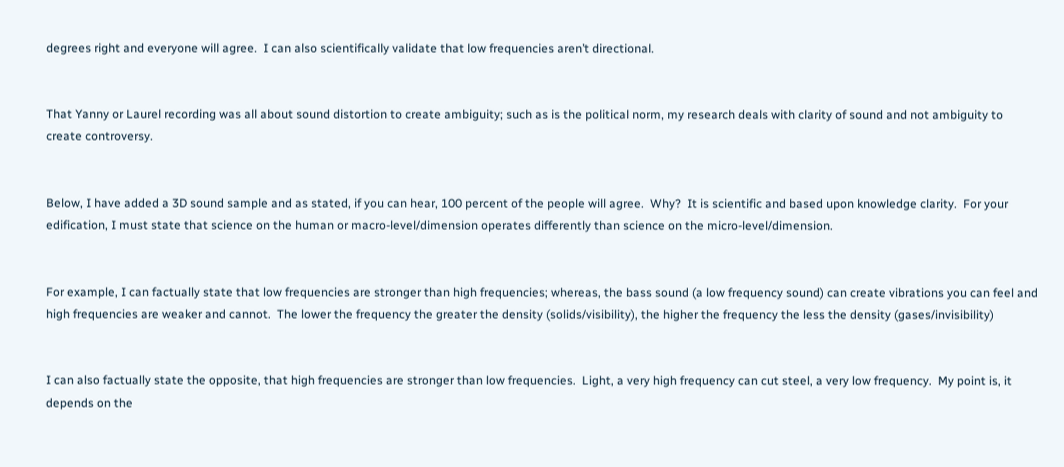degrees right and everyone will agree.  I can also scientifically validate that low frequencies aren’t directional.


That Yanny or Laurel recording was all about sound distortion to create ambiguity; such as is the political norm, my research deals with clarity of sound and not ambiguity to create controversy.


Below, I have added a 3D sound sample and as stated, if you can hear, 100 percent of the people will agree.  Why?  It is scientific and based upon knowledge clarity.  For your edification, I must state that science on the human or macro-level/dimension operates differently than science on the micro-level/dimension.


For example, I can factually state that low frequencies are stronger than high frequencies; whereas, the bass sound (a low frequency sound) can create vibrations you can feel and high frequencies are weaker and cannot.  The lower the frequency the greater the density (solids/visibility), the higher the frequency the less the density (gases/invisibility)


I can also factually state the opposite, that high frequencies are stronger than low frequencies.  Light, a very high frequency can cut steel, a very low frequency.  My point is, it depends on the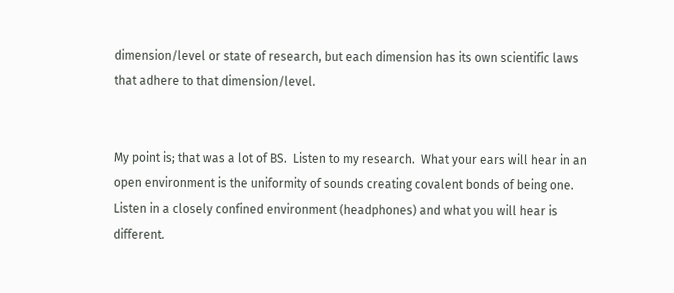dimension/level or state of research, but each dimension has its own scientific laws that adhere to that dimension/level.


My point is; that was a lot of BS.  Listen to my research.  What your ears will hear in an open environment is the uniformity of sounds creating covalent bonds of being one.  Listen in a closely confined environment (headphones) and what you will hear is different.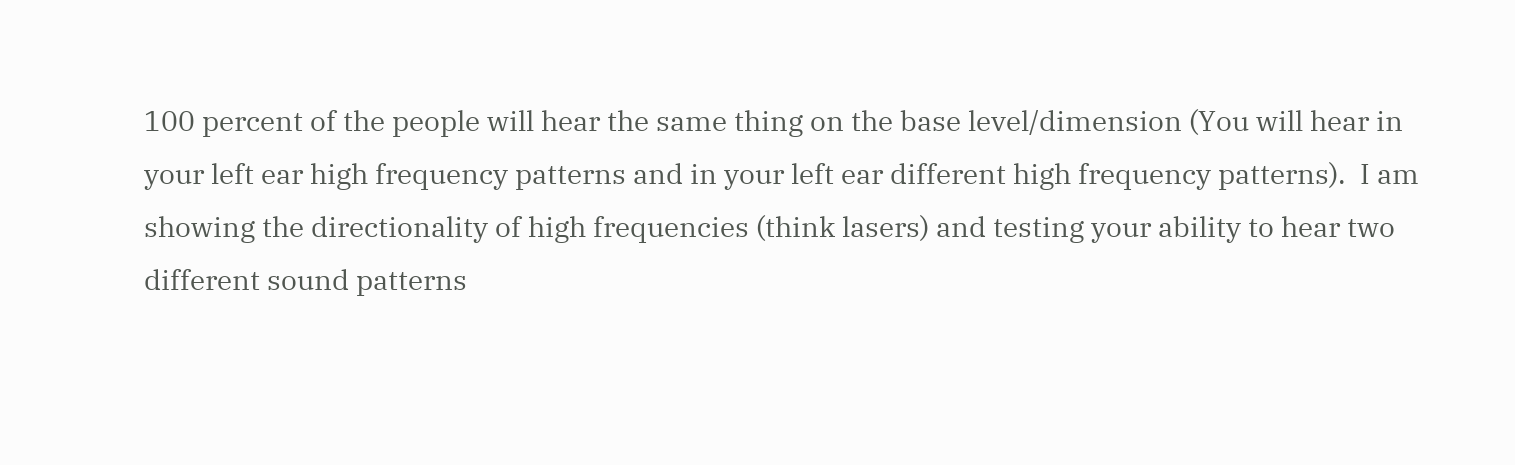100 percent of the people will hear the same thing on the base level/dimension (You will hear in your left ear high frequency patterns and in your left ear different high frequency patterns).  I am showing the directionality of high frequencies (think lasers) and testing your ability to hear two different sound patterns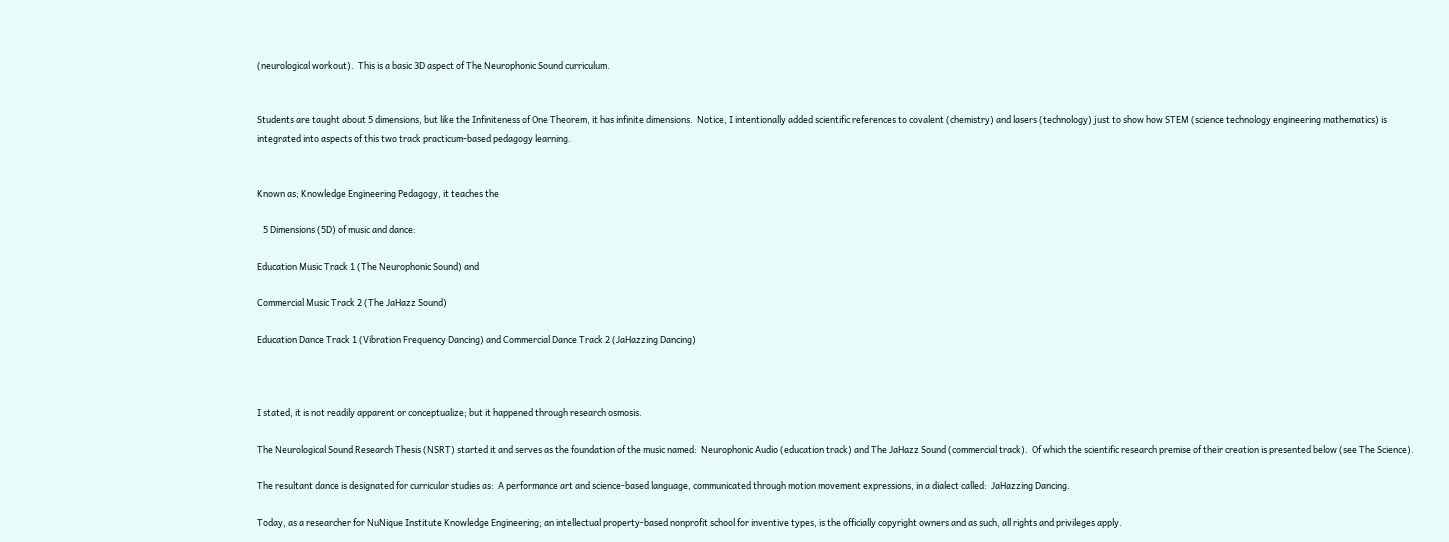(neurological workout).  This is a basic 3D aspect of The Neurophonic Sound curriculum.


Students are taught about 5 dimensions, but like the Infiniteness of One Theorem, it has infinite dimensions.  Notice, I intentionally added scientific references to covalent (chemistry) and lasers (technology) just to show how STEM (science technology engineering mathematics) is integrated into aspects of this two track practicum-based pedagogy learning.


Known as; Knowledge Engineering Pedagogy, it teaches the

   5 Dimensions (5D) of music and dance:

Education Music Track 1 (The Neurophonic Sound) and

Commercial Music Track 2 (The JaHazz Sound)

Education Dance Track 1 (Vibration Frequency Dancing) and Commercial Dance Track 2 (JaHazzing Dancing)



I stated, it is not readily apparent or conceptualize; but it happened through research osmosis.

The Neurological Sound Research Thesis (NSRT) started it and serves as the foundation of the music named:  Neurophonic Audio (education track) and The JaHazz Sound (commercial track).  Of which the scientific research premise of their creation is presented below (see The Science).

The resultant dance is designated for curricular studies as:  A performance art and science-based language, communicated through motion movement expressions, in a dialect called:  JaHazzing Dancing.

Today, as a researcher for NuNique Institute Knowledge Engineering; an intellectual property-based nonprofit school for inventive types, is the officially copyright owners and as such, all rights and privileges apply.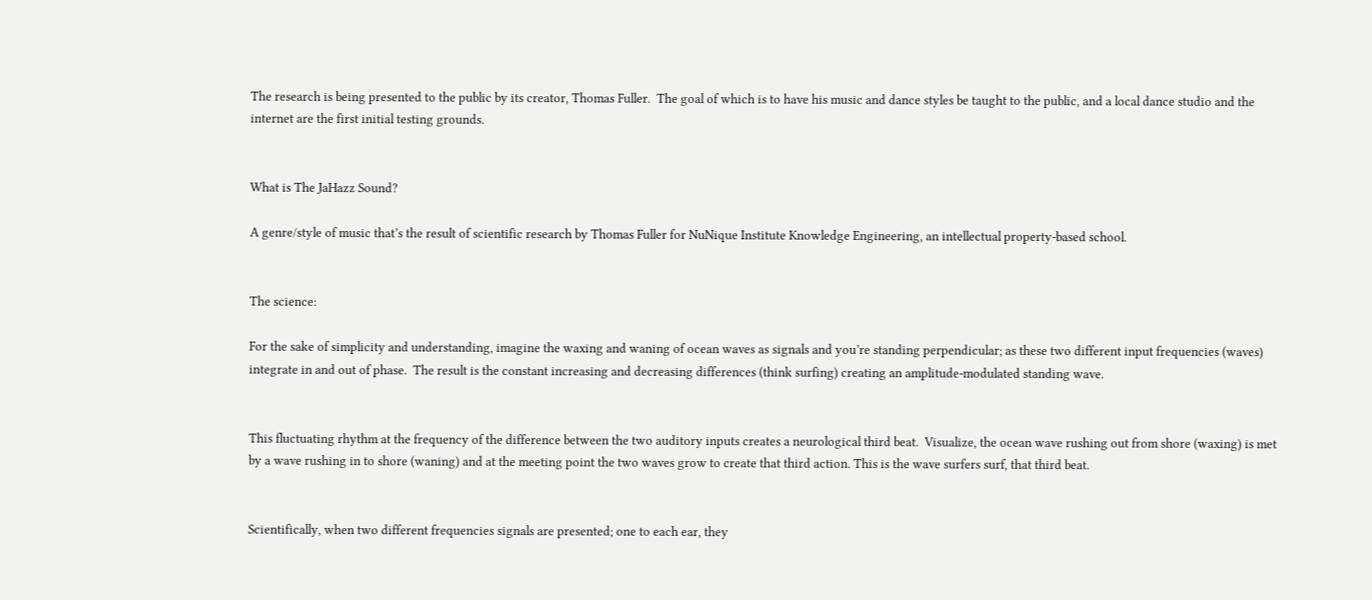The research is being presented to the public by its creator, Thomas Fuller.  The goal of which is to have his music and dance styles be taught to the public, and a local dance studio and the internet are the first initial testing grounds.


What is The JaHazz Sound?

A genre/style of music that’s the result of scientific research by Thomas Fuller for NuNique Institute Knowledge Engineering, an intellectual property-based school.


The science:

For the sake of simplicity and understanding, imagine the waxing and waning of ocean waves as signals and you’re standing perpendicular; as these two different input frequencies (waves) integrate in and out of phase.  The result is the constant increasing and decreasing differences (think surfing) creating an amplitude-modulated standing wave.


This fluctuating rhythm at the frequency of the difference between the two auditory inputs creates a neurological third beat.  Visualize, the ocean wave rushing out from shore (waxing) is met by a wave rushing in to shore (waning) and at the meeting point the two waves grow to create that third action. This is the wave surfers surf, that third beat.


Scientifically, when two different frequencies signals are presented; one to each ear, they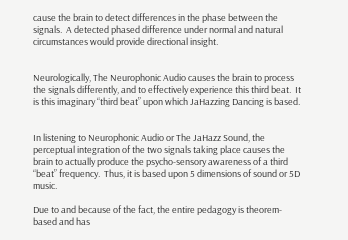cause the brain to detect differences in the phase between the signals.  A detected phased difference under normal and natural circumstances would provide directional insight.


Neurologically, The Neurophonic Audio causes the brain to process the signals differently, and to effectively experience this third beat.  It is this imaginary “third beat” upon which JaHazzing Dancing is based.


In listening to Neurophonic Audio or The JaHazz Sound, the perceptual integration of the two signals taking place causes the brain to actually produce the psycho-sensory awareness of a third “beat” frequency.  Thus, it is based upon 5 dimensions of sound or 5D music.

Due to and because of the fact, the entire pedagogy is theorem-based and has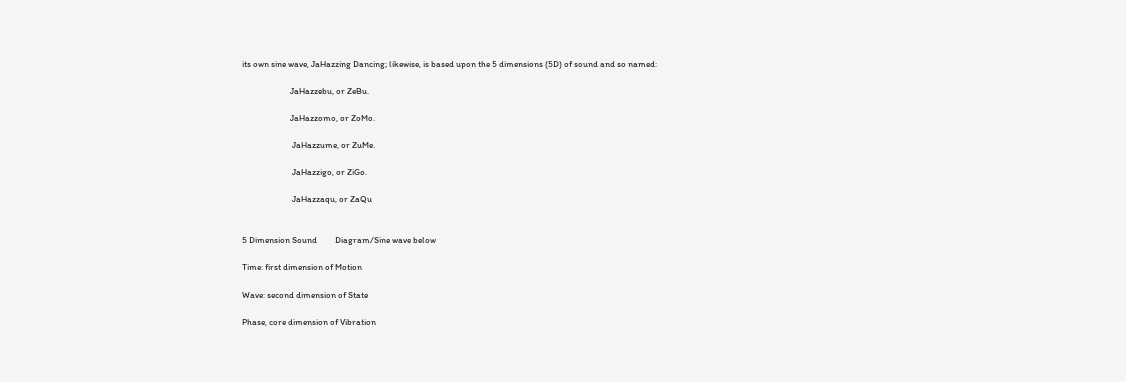its own sine wave, JaHazzing Dancing; likewise, is based upon the 5 dimensions (5D) of sound and so named:

                        JaHazzebu, or ZeBu.

                        JaHazzomo, or ZoMo.

                         JaHazzume, or ZuMe.

                         JaHazzigo, or ZiGo.

                         JaHazzaqu, or ZaQu


5 Dimension Sound         Diagram/Sine wave below

Time: first dimension of Motion

Wave: second dimension of State

Phase, core dimension of Vibration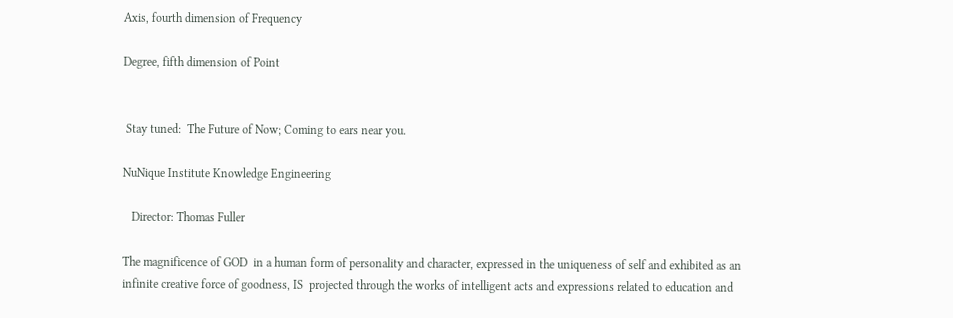Axis, fourth dimension of Frequency

Degree, fifth dimension of Point


 Stay tuned:  The Future of Now; Coming to ears near you.

NuNique Institute Knowledge Engineering

   Director: Thomas Fuller

The magnificence of GOD  in a human form of personality and character, expressed in the uniqueness of self and exhibited as an infinite creative force of goodness, IS  projected through the works of intelligent acts and expressions related to education and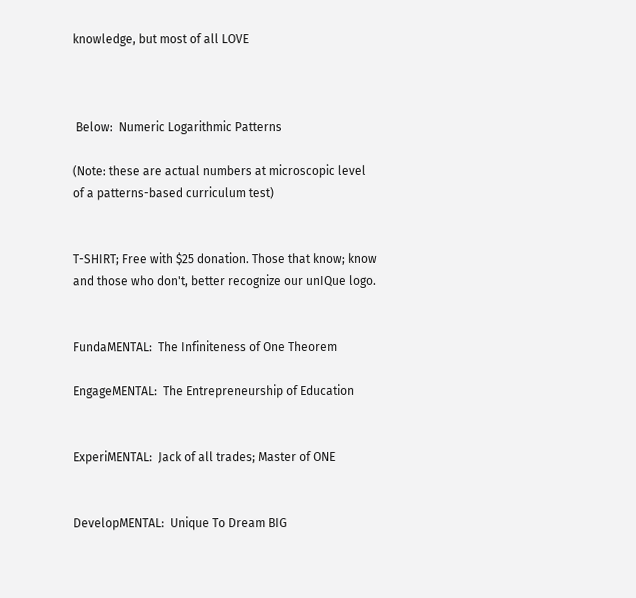knowledge, but most of all LOVE



 Below:  Numeric Logarithmic Patterns

(Note: these are actual numbers at microscopic level of a patterns-based curriculum test)


T-SHIRT; Free with $25 donation. Those that know; know and those who don't, better recognize our unIQue logo.


FundaMENTAL:  The Infiniteness of One Theorem

EngageMENTAL:  The Entrepreneurship of Education


ExperiMENTAL:  Jack of all trades; Master of ONE


DevelopMENTAL:  Unique To Dream BIG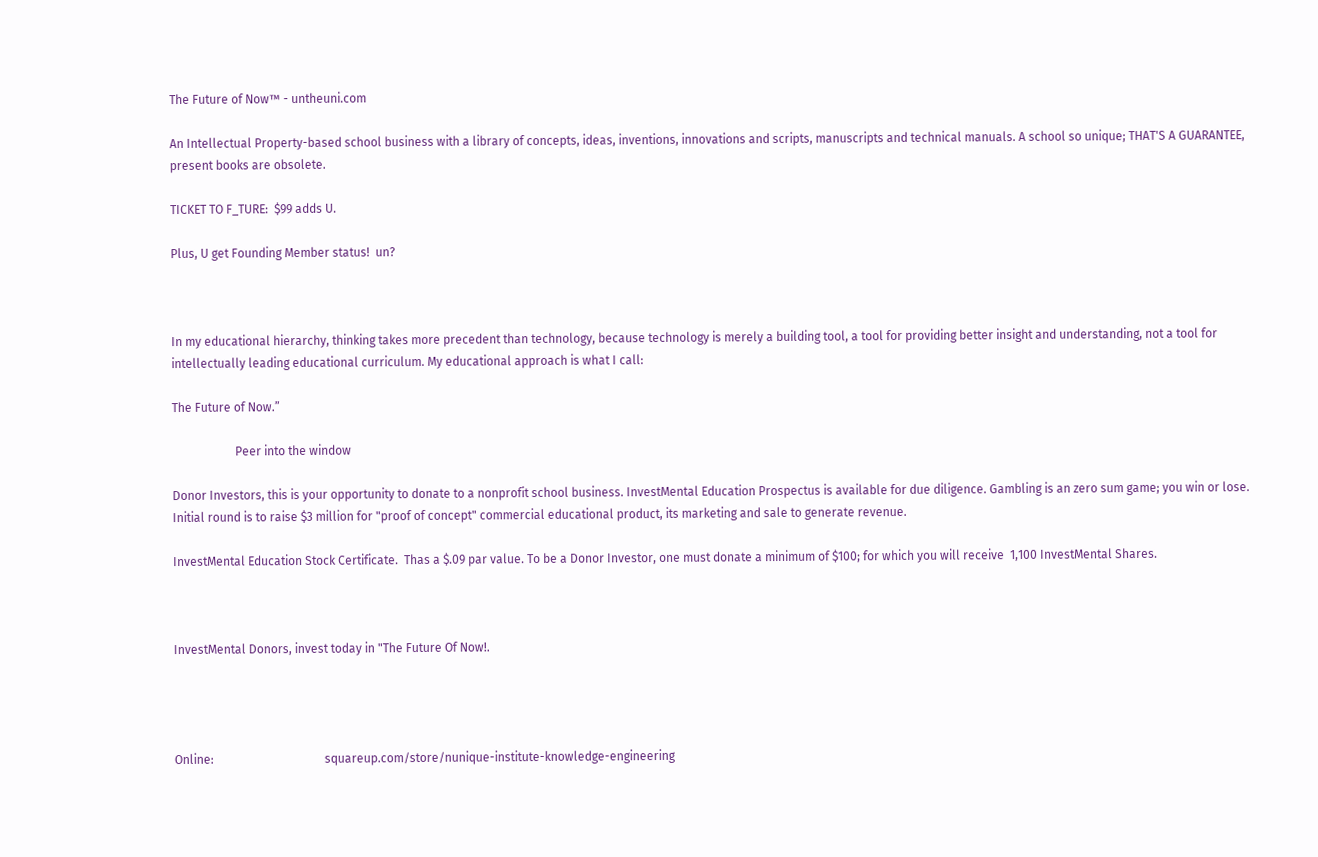The Future of Now™ - untheuni.com

An Intellectual Property-based school business with a library of concepts, ideas, inventions, innovations and scripts, manuscripts and technical manuals. A school so unique; THAT'S A GUARANTEE, present books are obsolete.

TICKET TO F_TURE:  $99 adds U.

Plus, U get Founding Member status!  un?



In my educational hierarchy, thinking takes more precedent than technology, because technology is merely a building tool, a tool for providing better insight and understanding, not a tool for intellectually leading educational curriculum. My educational approach is what I call:

The Future of Now.”

                     Peer into the window

Donor Investors, this is your opportunity to donate to a nonprofit school business. InvestMental Education Prospectus is available for due diligence. Gambling is an zero sum game; you win or lose. Initial round is to raise $3 million for "proof of concept" commercial educational product, its marketing and sale to generate revenue.

InvestMental Education Stock Certificate.  Thas a $.09 par value. To be a Donor Investor, one must donate a minimum of $100; for which you will receive  1,100 InvestMental Shares.



InvestMental Donors, invest today in "The Future Of Now!.




Online:                                     squareup.com/store/nunique-institute-knowledge-engineering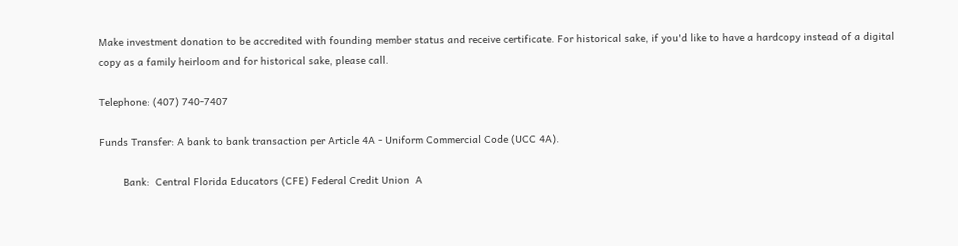Make investment donation to be accredited with founding member status and receive certificate. For historical sake, if you'd like to have a hardcopy instead of a digital copy as a family heirloom and for historical sake, please call.

Telephone: (407) 740-7407

Funds Transfer: A bank to bank transaction per Article 4A - Uniform Commercial Code (UCC 4A).

        Bank:  Central Florida Educators (CFE) Federal Credit Union  A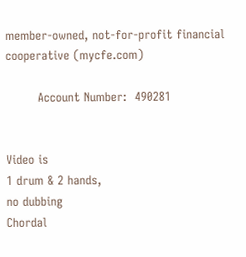member-owned, not-for-profit financial cooperative (mycfe.com)

        Account Number:  490281


Video is
1 drum & 2 hands,
no dubbing
Chordal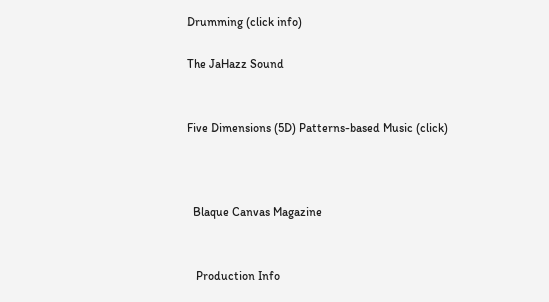Drumming (click info)

The JaHazz Sound


Five Dimensions (5D) Patterns-based Music (click)



  Blaque Canvas Magazine


   Production Info